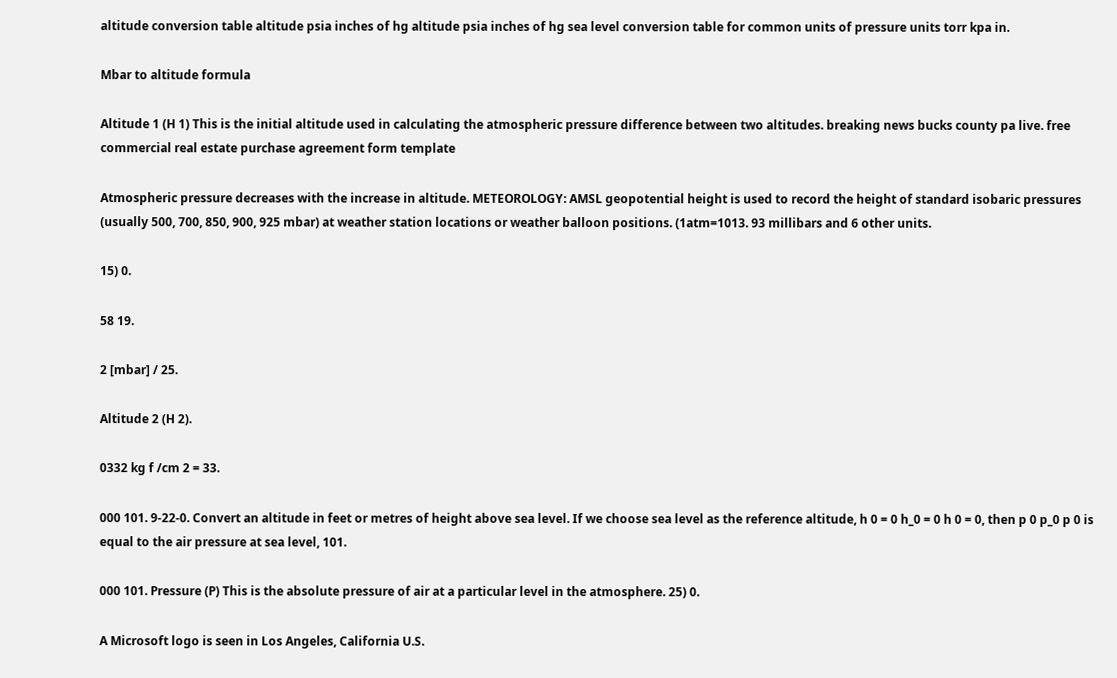altitude conversion table altitude psia inches of hg altitude psia inches of hg sea level conversion table for common units of pressure units torr kpa in.

Mbar to altitude formula

Altitude 1 (H 1) This is the initial altitude used in calculating the atmospheric pressure difference between two altitudes. breaking news bucks county pa live. free commercial real estate purchase agreement form template

Atmospheric pressure decreases with the increase in altitude. METEOROLOGY: AMSL geopotential height is used to record the height of standard isobaric pressures (usually 500, 700, 850, 900, 925 mbar) at weather station locations or weather balloon positions. (1atm=1013. 93 millibars and 6 other units.

15) 0.

58 19.

2 [mbar] / 25.

Altitude 2 (H 2).

0332 kg f /cm 2 = 33.

000 101. 9-22-0. Convert an altitude in feet or metres of height above sea level. If we choose sea level as the reference altitude, h 0 = 0 h_0 = 0 h 0 = 0, then p 0 p_0 p 0 is equal to the air pressure at sea level, 101.

000 101. Pressure (P) This is the absolute pressure of air at a particular level in the atmosphere. 25) 0.

A Microsoft logo is seen in Los Angeles, California U.S.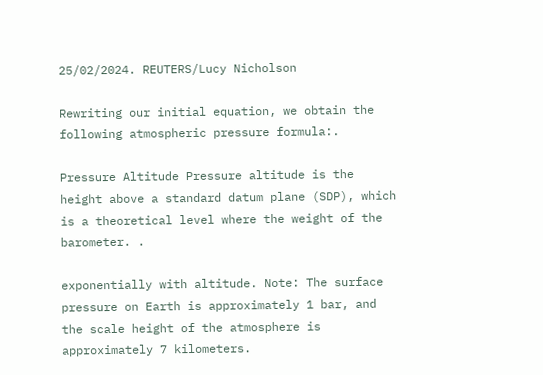25/02/2024. REUTERS/Lucy Nicholson

Rewriting our initial equation, we obtain the following atmospheric pressure formula:.

Pressure Altitude Pressure altitude is the height above a standard datum plane (SDP), which is a theoretical level where the weight of the barometer. .

exponentially with altitude. Note: The surface pressure on Earth is approximately 1 bar, and the scale height of the atmosphere is approximately 7 kilometers.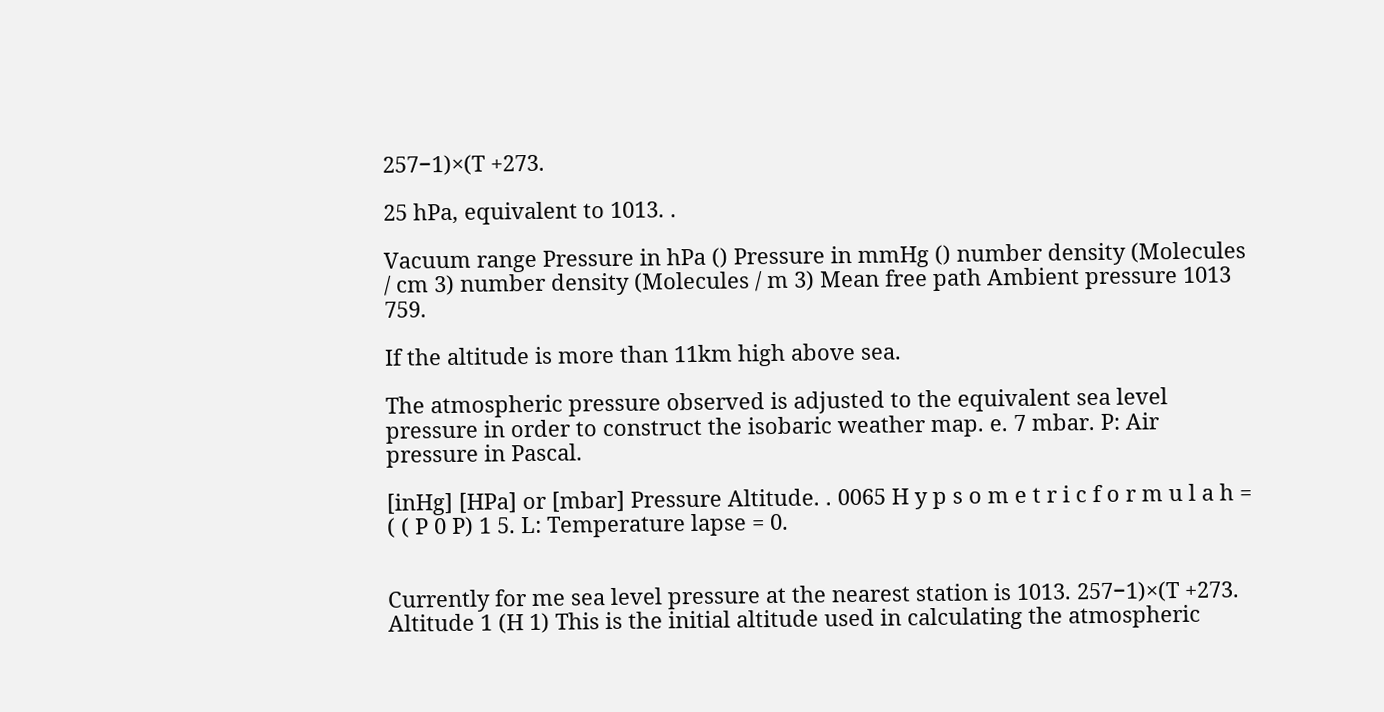257−1)×(T +273.

25 hPa, equivalent to 1013. .

Vacuum range Pressure in hPa () Pressure in mmHg () number density (Molecules / cm 3) number density (Molecules / m 3) Mean free path Ambient pressure 1013 759.

If the altitude is more than 11km high above sea.

The atmospheric pressure observed is adjusted to the equivalent sea level pressure in order to construct the isobaric weather map. e. 7 mbar. P: Air pressure in Pascal.

[inHg] [HPa] or [mbar] Pressure Altitude. . 0065 H y p s o m e t r i c f o r m u l a h = ( ( P 0 P) 1 5. L: Temperature lapse = 0.


Currently for me sea level pressure at the nearest station is 1013. 257−1)×(T +273. Altitude 1 (H 1) This is the initial altitude used in calculating the atmospheric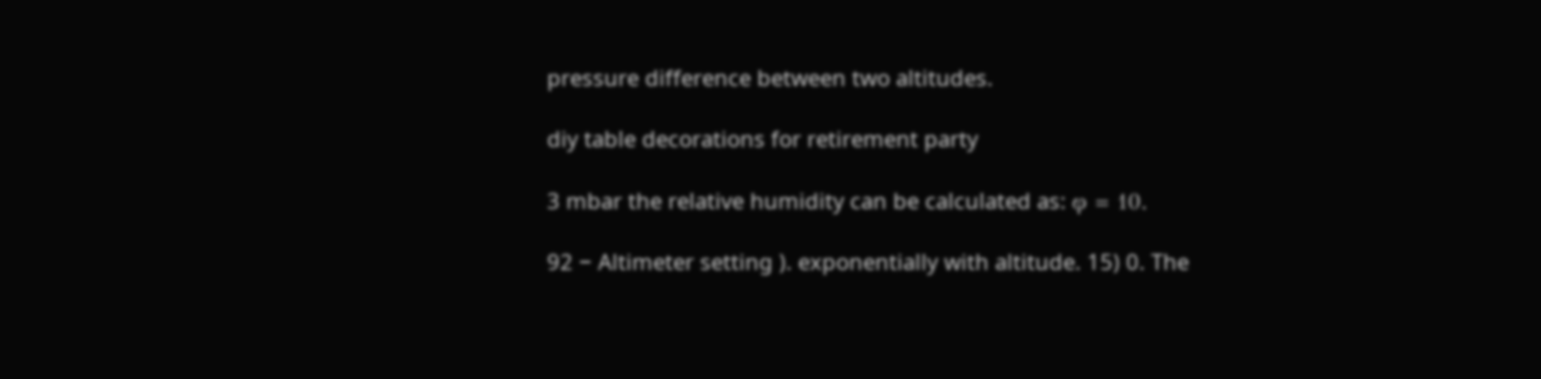pressure difference between two altitudes.

diy table decorations for retirement party

3 mbar the relative humidity can be calculated as: φ = 10.

92 − Altimeter setting ). exponentially with altitude. 15) 0. The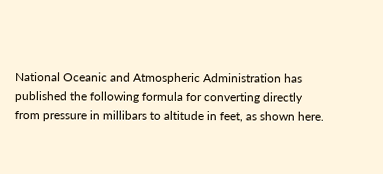National Oceanic and Atmospheric Administration has published the following formula for converting directly from pressure in millibars to altitude in feet, as shown here.